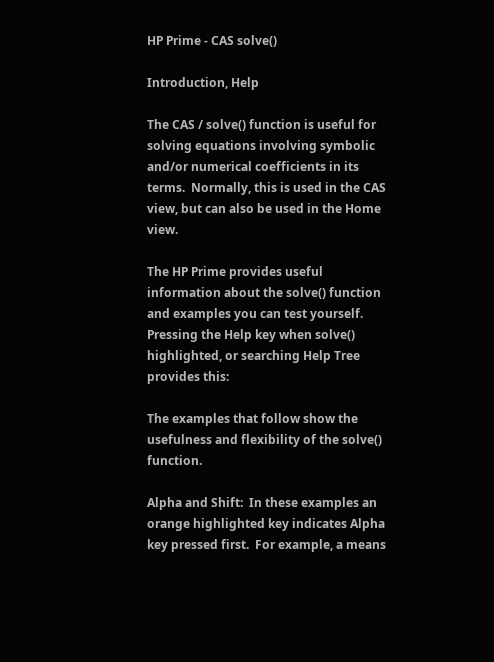HP Prime - CAS solve()

Introduction, Help

The CAS / solve() function is useful for solving equations involving symbolic and/or numerical coefficients in its terms.  Normally, this is used in the CAS view, but can also be used in the Home view.

The HP Prime provides useful information about the solve() function and examples you can test yourself.  Pressing the Help key when solve() highlighted, or searching Help Tree provides this:

The examples that follow show the usefulness and flexibility of the solve() function.

Alpha and Shift:  In these examples an orange highlighted key indicates Alpha key pressed first.  For example, a means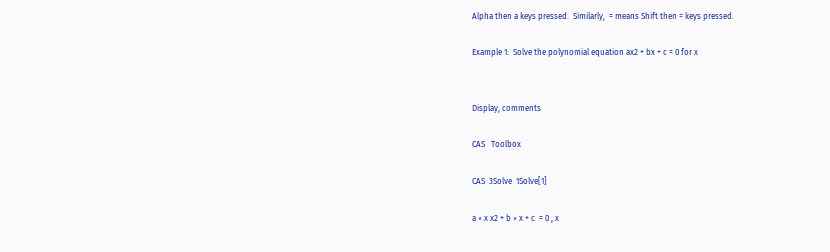Alpha then a keys pressed.  Similarly,  = means Shift then = keys pressed.

Example 1:  Solve the polynomial equation ax2 + bx + c = 0 for x


Display, comments

CAS   Toolbox

CAS  3Solve  1Solve[1]

a × x x2 + b × x + c  = 0 , x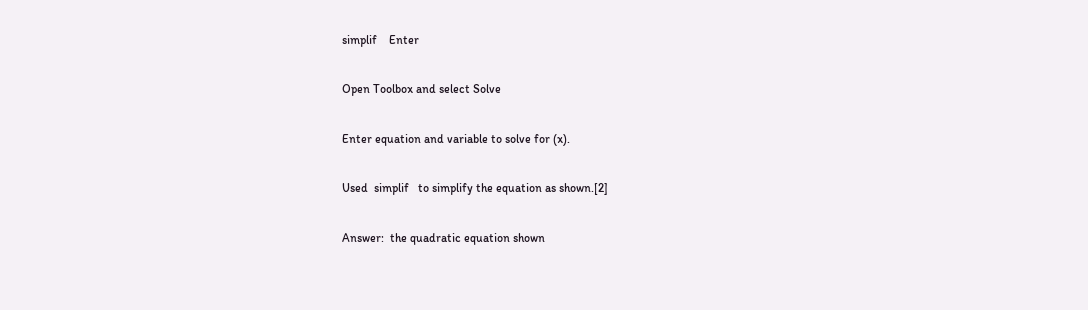simplif    Enter

Open Toolbox and select Solve

Enter equation and variable to solve for (x).

Used  simplif   to simplify the equation as shown.[2]

Answer:  the quadratic equation shown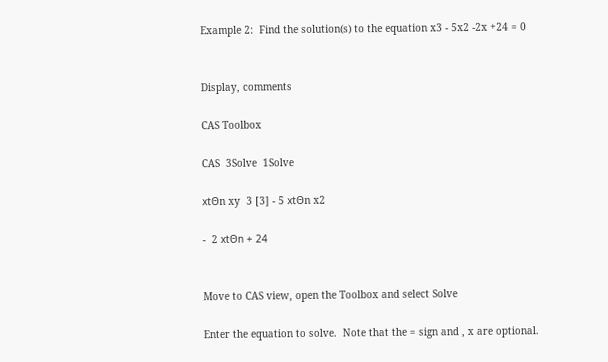Example 2:  Find the solution(s) to the equation x3 - 5x2 -2x +24 = 0


Display, comments

CAS Toolbox

CAS  3Solve  1Solve

xtΘn xy  3 [3] - 5 xtΘn x2

-  2 xtΘn + 24


Move to CAS view, open the Toolbox and select Solve

Enter the equation to solve.  Note that the = sign and , x are optional.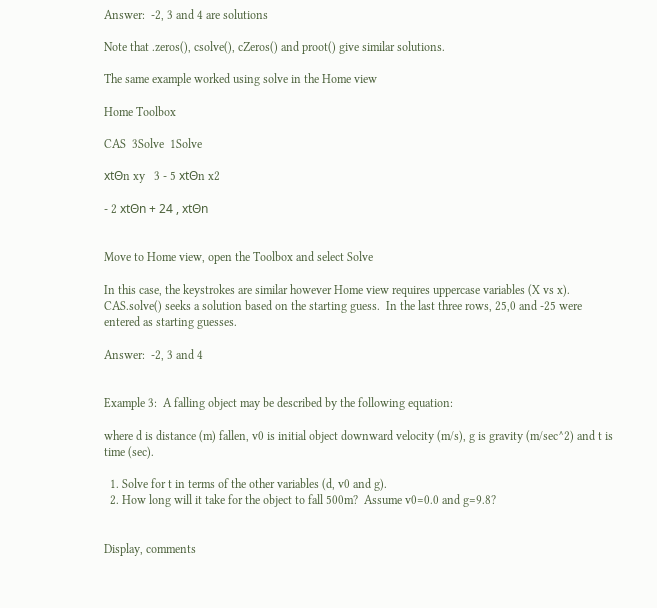Answer:  -2, 3 and 4 are solutions

Note that .zeros(), csolve(), cZeros() and proot() give similar solutions.

The same example worked using solve in the Home view

Home Toolbox

CAS  3Solve  1Solve

xtΘn xy   3 - 5 xtΘn x2

- 2 xtΘn + 24 , xtΘn


Move to Home view, open the Toolbox and select Solve

In this case, the keystrokes are similar however Home view requires uppercase variables (X vs x).  CAS.solve() seeks a solution based on the starting guess.  In the last three rows, 25,0 and -25 were entered as starting guesses.

Answer:  -2, 3 and 4


Example 3:  A falling object may be described by the following equation:

where d is distance (m) fallen, v0 is initial object downward velocity (m/s), g is gravity (m/sec^2) and t is time (sec).

  1. Solve for t in terms of the other variables (d, v0 and g).
  2. How long will it take for the object to fall 500m?  Assume v0=0.0 and g=9.8?


Display, comments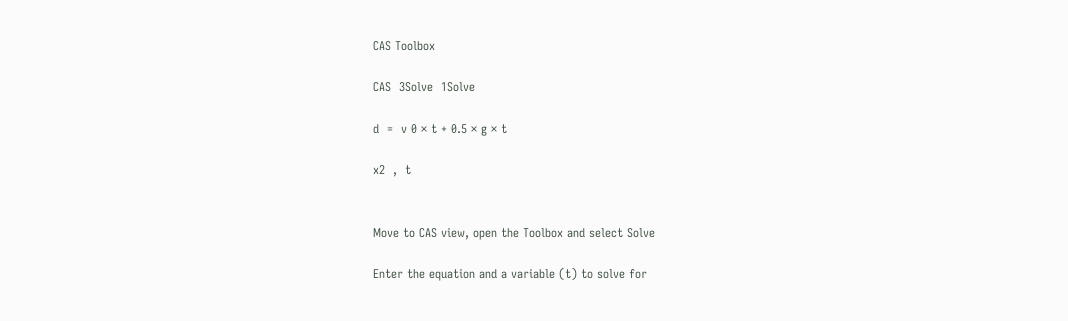CAS Toolbox

CAS  3Solve  1Solve

d  =  v 0 × t + 0.5 × g × t

x2  ,  t


Move to CAS view, open the Toolbox and select Solve

Enter the equation and a variable (t) to solve for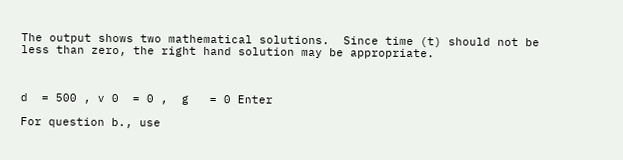The output shows two mathematical solutions.  Since time (t) should not be less than zero, the right hand solution may be appropriate.



d  = 500 , v 0  = 0 ,  g   = 0 Enter

For question b., use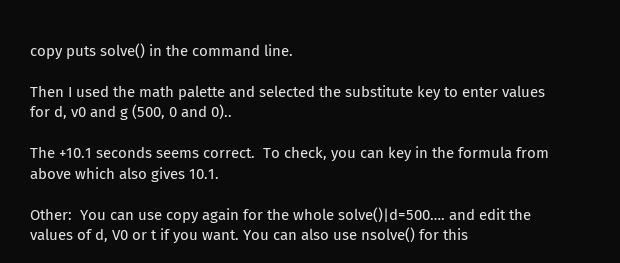copy puts solve() in the command line.

Then I used the math palette and selected the substitute key to enter values for d, v0 and g (500, 0 and 0)..

The +10.1 seconds seems correct.  To check, you can key in the formula from above which also gives 10.1.

Other:  You can use copy again for the whole solve()|d=500…. and edit the values of d, V0 or t if you want. You can also use nsolve() for this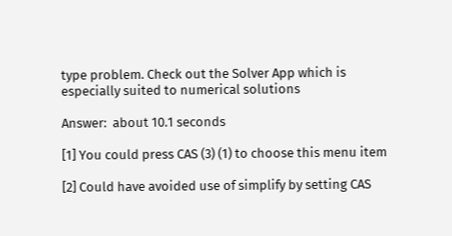type problem. Check out the Solver App which is especially suited to numerical solutions

Answer:  about 10.1 seconds

[1] You could press CAS (3) (1) to choose this menu item

[2] Could have avoided use of simplify by setting CAS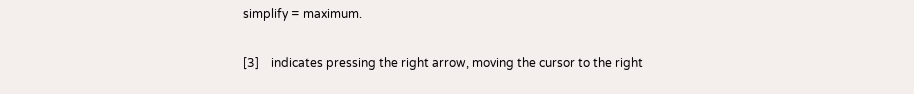simplify = maximum.

[3]    indicates pressing the right arrow, moving the cursor to the right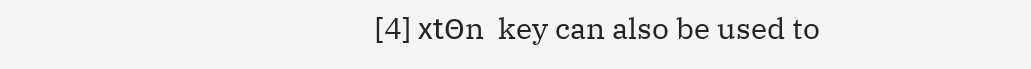[4] xtΘn  key can also be used to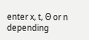enter x, t, Θ or n depending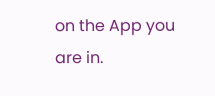on the App you are in.